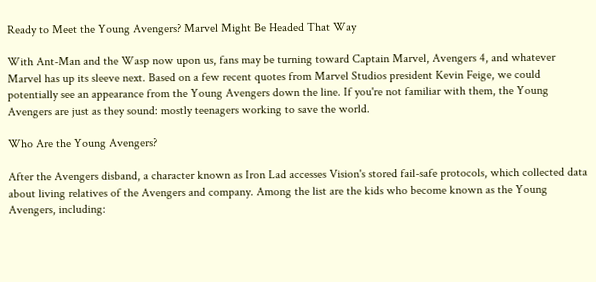Ready to Meet the Young Avengers? Marvel Might Be Headed That Way

With Ant-Man and the Wasp now upon us, fans may be turning toward Captain Marvel, Avengers 4, and whatever Marvel has up its sleeve next. Based on a few recent quotes from Marvel Studios president Kevin Feige, we could potentially see an appearance from the Young Avengers down the line. If you're not familiar with them, the Young Avengers are just as they sound: mostly teenagers working to save the world.

Who Are the Young Avengers?

After the Avengers disband, a character known as Iron Lad accesses Vision's stored fail-safe protocols, which collected data about living relatives of the Avengers and company. Among the list are the kids who become known as the Young Avengers, including: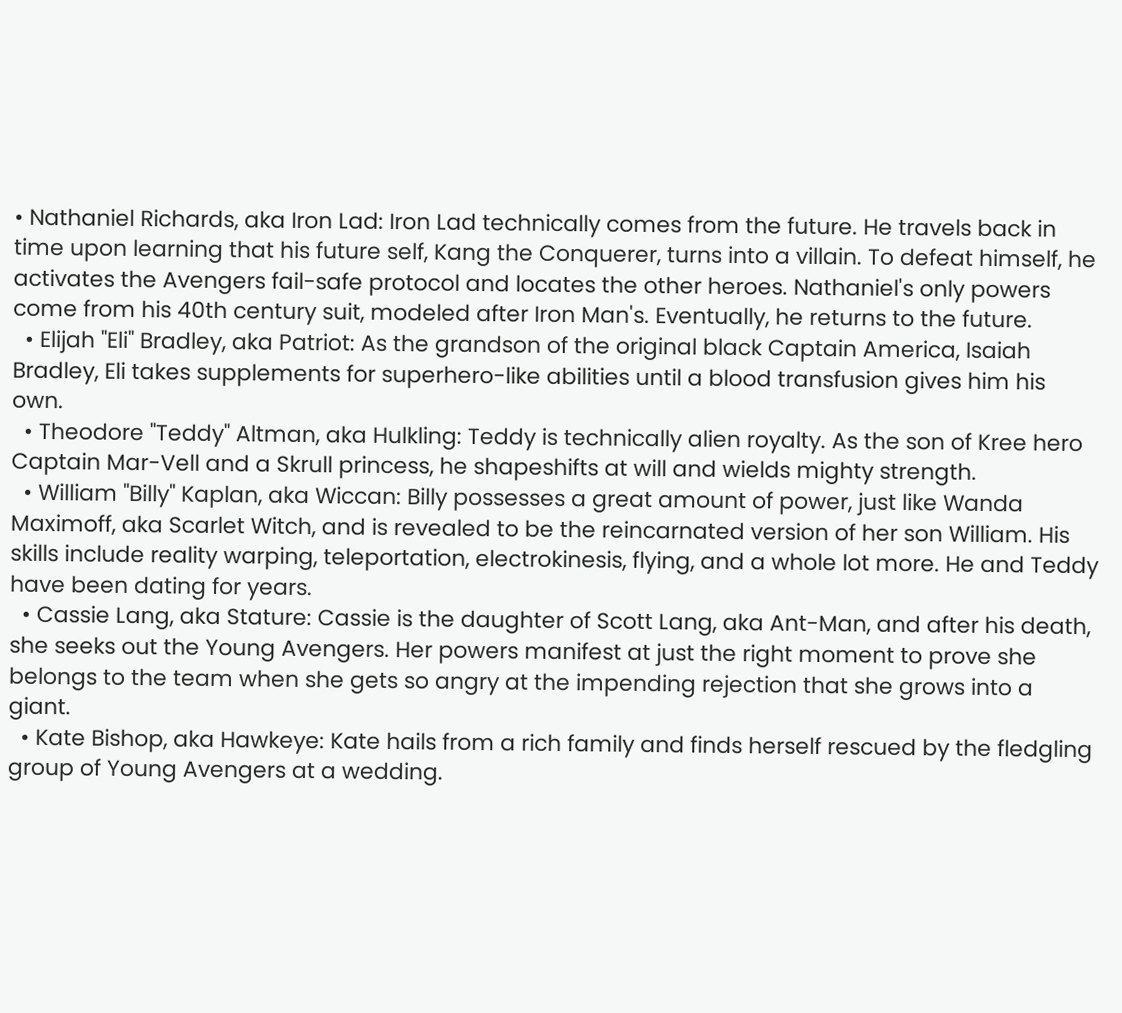• Nathaniel Richards, aka Iron Lad: Iron Lad technically comes from the future. He travels back in time upon learning that his future self, Kang the Conquerer, turns into a villain. To defeat himself, he activates the Avengers fail-safe protocol and locates the other heroes. Nathaniel's only powers come from his 40th century suit, modeled after Iron Man's. Eventually, he returns to the future.
  • Elijah "Eli" Bradley, aka Patriot: As the grandson of the original black Captain America, Isaiah Bradley, Eli takes supplements for superhero-like abilities until a blood transfusion gives him his own.
  • Theodore "Teddy" Altman, aka Hulkling: Teddy is technically alien royalty. As the son of Kree hero Captain Mar-Vell and a Skrull princess, he shapeshifts at will and wields mighty strength.
  • William "Billy" Kaplan, aka Wiccan: Billy possesses a great amount of power, just like Wanda Maximoff, aka Scarlet Witch, and is revealed to be the reincarnated version of her son William. His skills include reality warping, teleportation, electrokinesis, flying, and a whole lot more. He and Teddy have been dating for years.
  • Cassie Lang, aka Stature: Cassie is the daughter of Scott Lang, aka Ant-Man, and after his death, she seeks out the Young Avengers. Her powers manifest at just the right moment to prove she belongs to the team when she gets so angry at the impending rejection that she grows into a giant.
  • Kate Bishop, aka Hawkeye: Kate hails from a rich family and finds herself rescued by the fledgling group of Young Avengers at a wedding.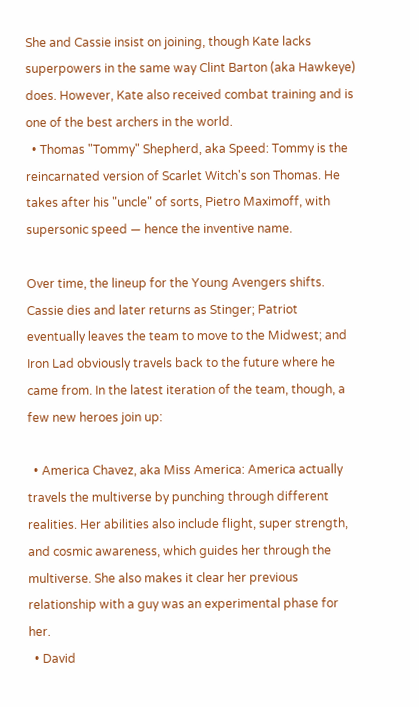She and Cassie insist on joining, though Kate lacks superpowers in the same way Clint Barton (aka Hawkeye) does. However, Kate also received combat training and is one of the best archers in the world.
  • Thomas "Tommy" Shepherd, aka Speed: Tommy is the reincarnated version of Scarlet Witch's son Thomas. He takes after his "uncle" of sorts, Pietro Maximoff, with supersonic speed — hence the inventive name.

Over time, the lineup for the Young Avengers shifts. Cassie dies and later returns as Stinger; Patriot eventually leaves the team to move to the Midwest; and Iron Lad obviously travels back to the future where he came from. In the latest iteration of the team, though, a few new heroes join up:

  • America Chavez, aka Miss America: America actually travels the multiverse by punching through different realities. Her abilities also include flight, super strength, and cosmic awareness, which guides her through the multiverse. She also makes it clear her previous relationship with a guy was an experimental phase for her.
  • David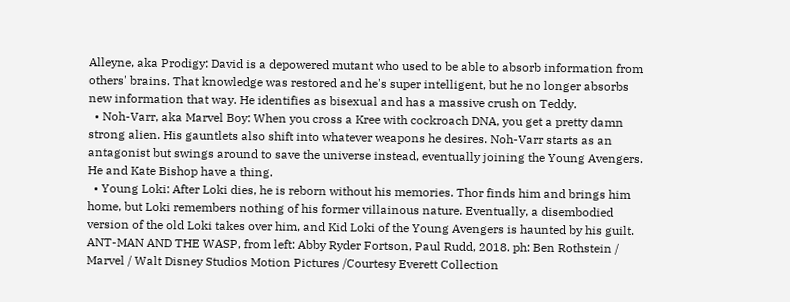Alleyne, aka Prodigy: David is a depowered mutant who used to be able to absorb information from others' brains. That knowledge was restored and he's super intelligent, but he no longer absorbs new information that way. He identifies as bisexual and has a massive crush on Teddy.
  • Noh-Varr, aka Marvel Boy: When you cross a Kree with cockroach DNA, you get a pretty damn strong alien. His gauntlets also shift into whatever weapons he desires. Noh-Varr starts as an antagonist but swings around to save the universe instead, eventually joining the Young Avengers. He and Kate Bishop have a thing.
  • Young Loki: After Loki dies, he is reborn without his memories. Thor finds him and brings him home, but Loki remembers nothing of his former villainous nature. Eventually, a disembodied version of the old Loki takes over him, and Kid Loki of the Young Avengers is haunted by his guilt.
ANT-MAN AND THE WASP, from left: Abby Ryder Fortson, Paul Rudd, 2018. ph: Ben Rothstein / Marvel / Walt Disney Studios Motion Pictures /Courtesy Everett Collection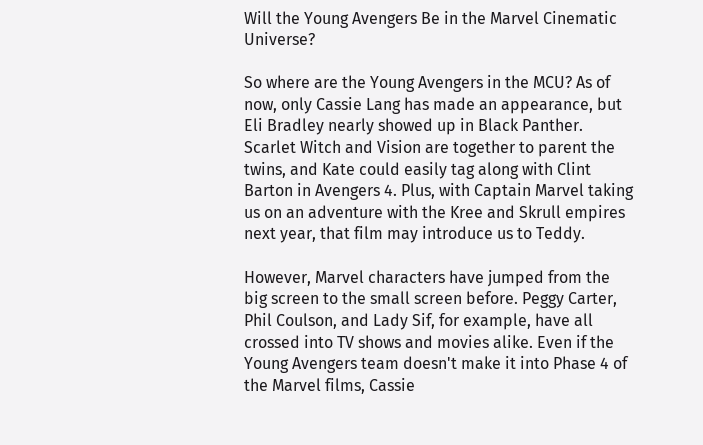Will the Young Avengers Be in the Marvel Cinematic Universe?

So where are the Young Avengers in the MCU? As of now, only Cassie Lang has made an appearance, but Eli Bradley nearly showed up in Black Panther. Scarlet Witch and Vision are together to parent the twins, and Kate could easily tag along with Clint Barton in Avengers 4. Plus, with Captain Marvel taking us on an adventure with the Kree and Skrull empires next year, that film may introduce us to Teddy.

However, Marvel characters have jumped from the big screen to the small screen before. Peggy Carter, Phil Coulson, and Lady Sif, for example, have all crossed into TV shows and movies alike. Even if the Young Avengers team doesn't make it into Phase 4 of the Marvel films, Cassie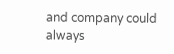and company could always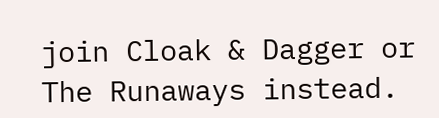join Cloak & Dagger or The Runaways instead.